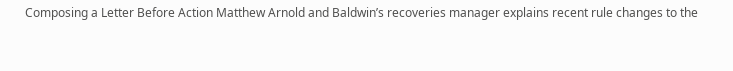Composing a Letter Before Action Matthew Arnold and Baldwin’s recoveries manager explains recent rule changes to the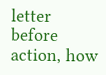letter before action, how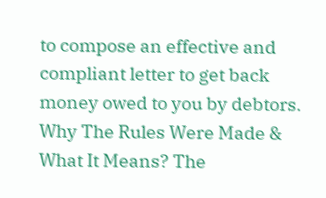to compose an effective and compliant letter to get back money owed to you by debtors. Why The Rules Were Made & What It Means? The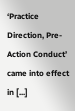‘Practice Direction, Pre-Action Conduct’ came into effect in [...]